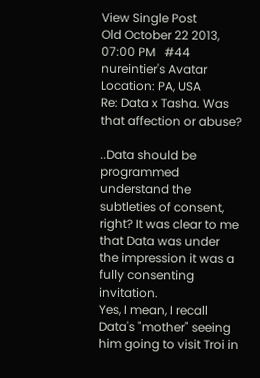View Single Post
Old October 22 2013, 07:00 PM   #44
nureintier's Avatar
Location: PA, USA
Re: Data x Tasha. Was that affection or abuse?

..Data should be programmed understand the subtleties of consent, right? It was clear to me that Data was under the impression it was a fully consenting invitation.
Yes, I mean, I recall Data's "mother" seeing him going to visit Troi in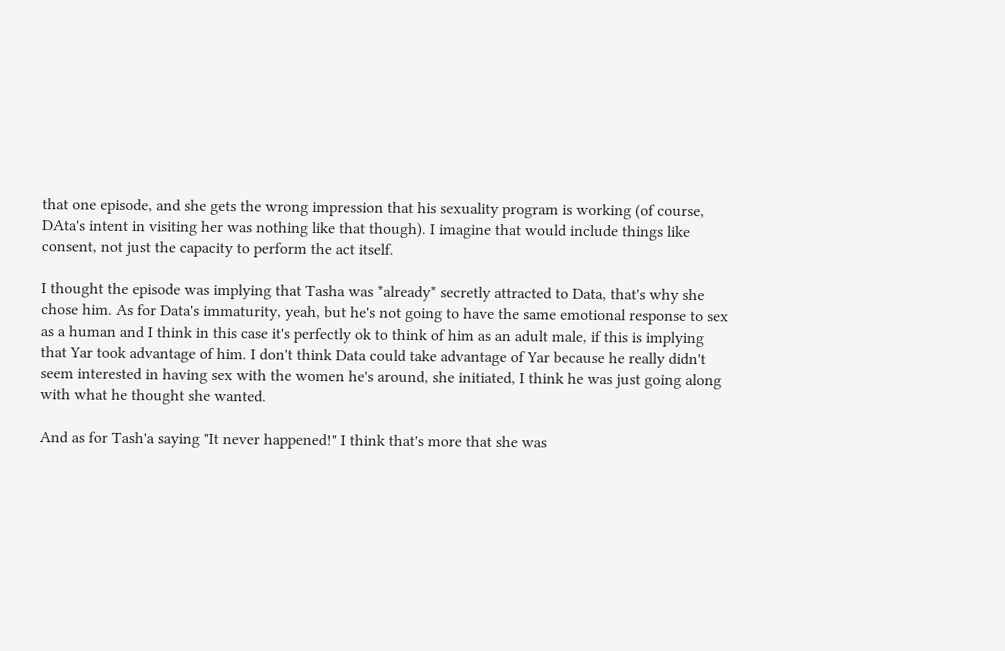that one episode, and she gets the wrong impression that his sexuality program is working (of course, DAta's intent in visiting her was nothing like that though). I imagine that would include things like consent, not just the capacity to perform the act itself.

I thought the episode was implying that Tasha was *already* secretly attracted to Data, that's why she chose him. As for Data's immaturity, yeah, but he's not going to have the same emotional response to sex as a human and I think in this case it's perfectly ok to think of him as an adult male, if this is implying that Yar took advantage of him. I don't think Data could take advantage of Yar because he really didn't seem interested in having sex with the women he's around, she initiated, I think he was just going along with what he thought she wanted.

And as for Tash'a saying "It never happened!" I think that's more that she was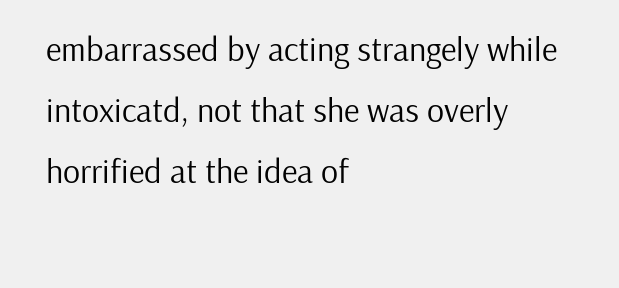embarrassed by acting strangely while intoxicatd, not that she was overly horrified at the idea of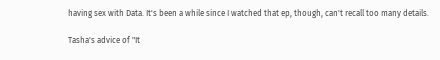having sex with Data. It's been a while since I watched that ep, though, can't recall too many details.

Tasha's advice of "It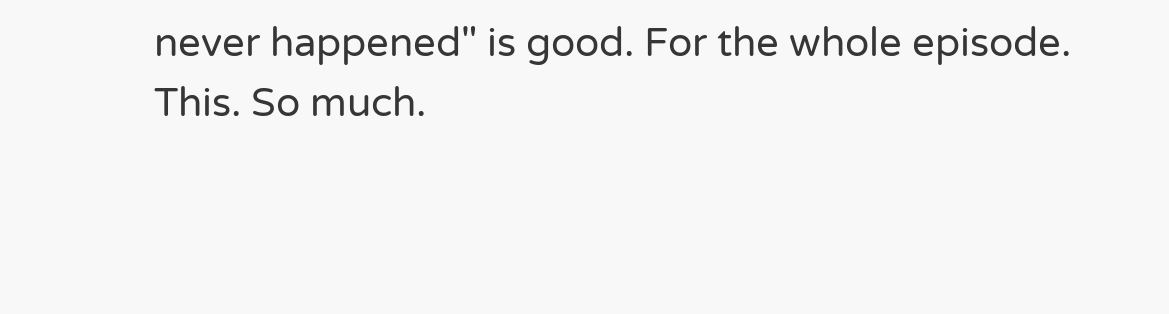never happened" is good. For the whole episode.
This. So much.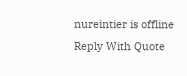nureintier is offline   Reply With Quote